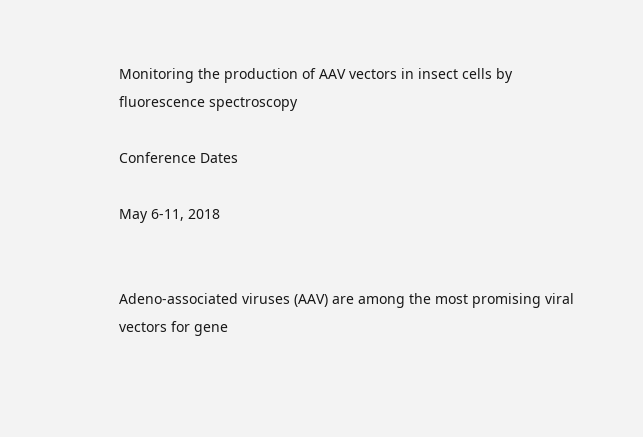Monitoring the production of AAV vectors in insect cells by fluorescence spectroscopy

Conference Dates

May 6-11, 2018


Adeno-associated viruses (AAV) are among the most promising viral vectors for gene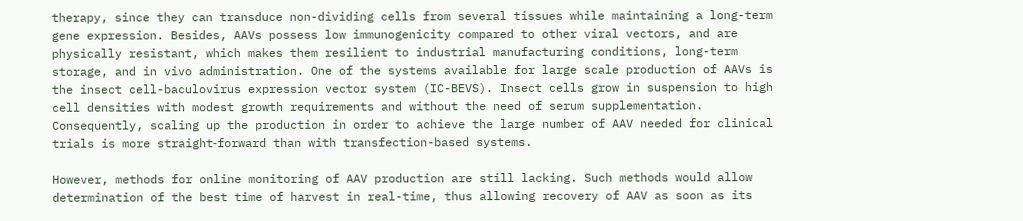therapy, since they can transduce non-dividing cells from several tissues while maintaining a long-term gene expression. Besides, AAVs possess low immunogenicity compared to other viral vectors, and are physically resistant, which makes them resilient to industrial manufacturing conditions, long-term storage, and in vivo administration. One of the systems available for large scale production of AAVs is the insect cell-baculovirus expression vector system (IC-BEVS). Insect cells grow in suspension to high cell densities with modest growth requirements and without the need of serum supplementation. Consequently, scaling up the production in order to achieve the large number of AAV needed for clinical trials is more straight‑forward than with transfection-based systems.

However, methods for online monitoring of AAV production are still lacking. Such methods would allow determination of the best time of harvest in real-time, thus allowing recovery of AAV as soon as its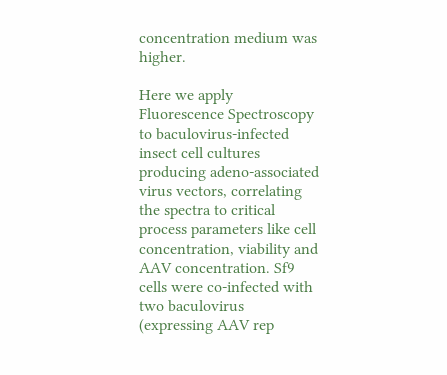concentration medium was higher.

Here we apply Fluorescence Spectroscopy to baculovirus-infected insect cell cultures producing adeno‑associated virus vectors, correlating the spectra to critical process parameters like cell concentration, viability and AAV concentration. Sf9 cells were co-infected with two baculovirus (expressing AAV rep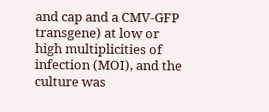and cap and a CMV-GFP transgene) at low or high multiplicities of infection (MOI), and the culture was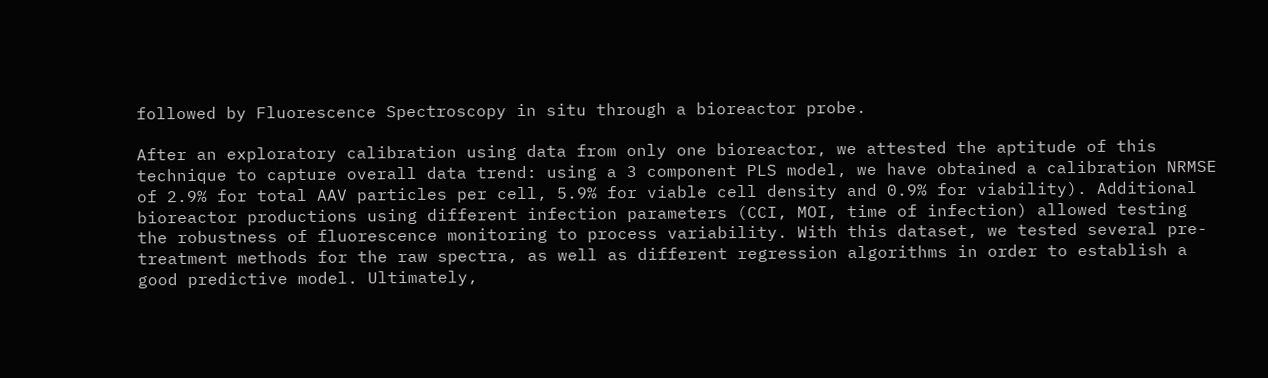followed by Fluorescence Spectroscopy in situ through a bioreactor probe.

After an exploratory calibration using data from only one bioreactor, we attested the aptitude of this technique to capture overall data trend: using a 3 component PLS model, we have obtained a calibration NRMSE of 2.9% for total AAV particles per cell, 5.9% for viable cell density and 0.9% for viability). Additional bioreactor productions using different infection parameters (CCI, MOI, time of infection) allowed testing the robustness of fluorescence monitoring to process variability. With this dataset, we tested several pre-treatment methods for the raw spectra, as well as different regression algorithms in order to establish a good predictive model. Ultimately,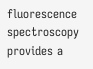fluorescence spectroscopy provides a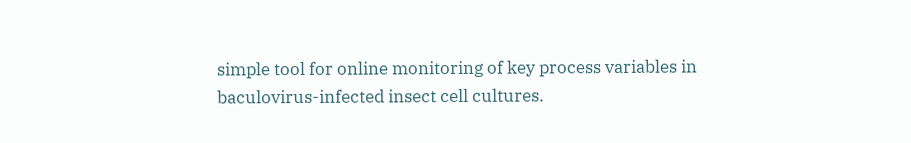simple tool for online monitoring of key process variables in baculovirus-infected insect cell cultures.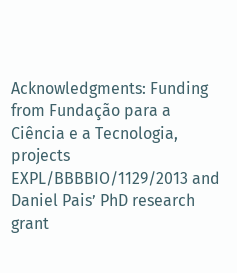Acknowledgments: Funding from Fundação para a Ciência e a Tecnologia, projects EXPL/BBBBIO/1129/2013 and Daniel Pais’ PhD research grant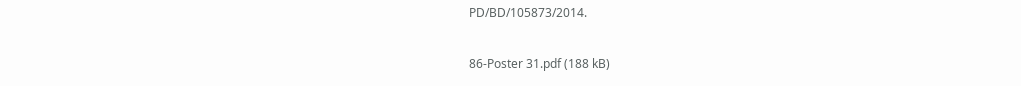PD/BD/105873/2014.

86-Poster 31.pdf (188 kB)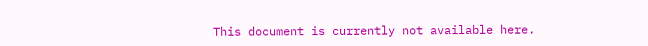This document is currently not available here.